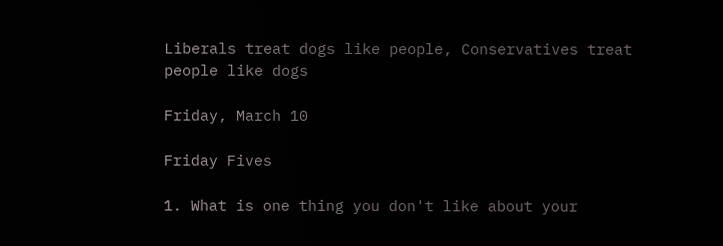Liberals treat dogs like people, Conservatives treat people like dogs

Friday, March 10

Friday Fives

1. What is one thing you don't like about your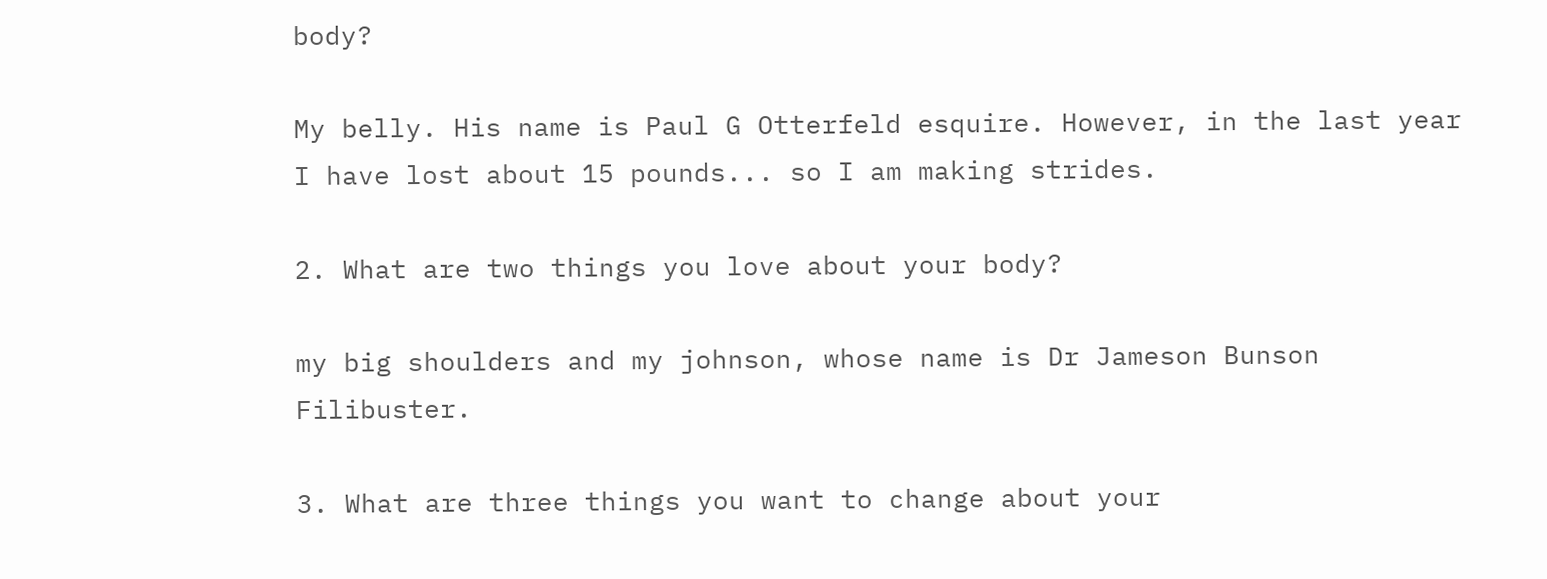body?

My belly. His name is Paul G Otterfeld esquire. However, in the last year I have lost about 15 pounds... so I am making strides.

2. What are two things you love about your body?

my big shoulders and my johnson, whose name is Dr Jameson Bunson Filibuster.

3. What are three things you want to change about your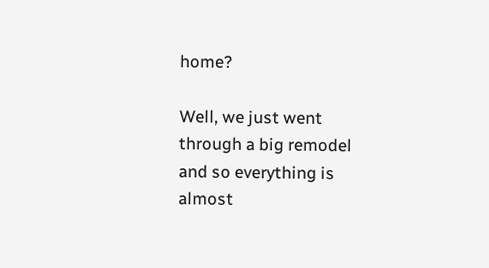home?

Well, we just went through a big remodel and so everything is almost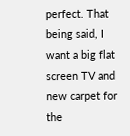perfect. That being said, I want a big flat screen TV and new carpet for the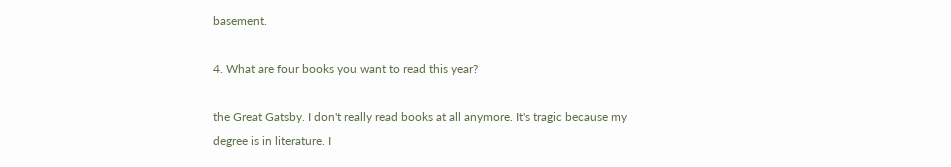basement.

4. What are four books you want to read this year?

the Great Gatsby. I don't really read books at all anymore. It's tragic because my degree is in literature. I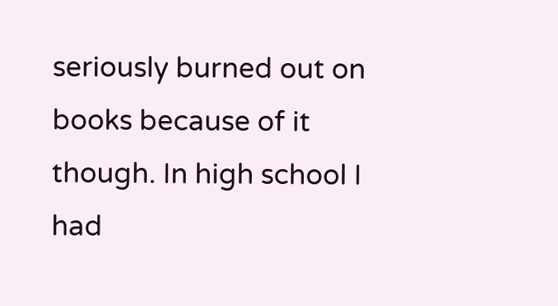seriously burned out on books because of it though. In high school I had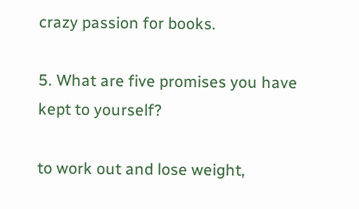crazy passion for books.

5. What are five promises you have kept to yourself?

to work out and lose weight,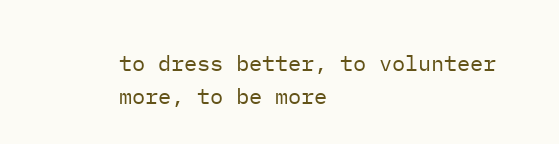to dress better, to volunteer more, to be more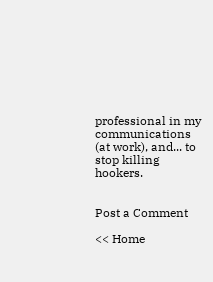professional in my communications (at work), and... to stop killing hookers.


Post a Comment

<< Home